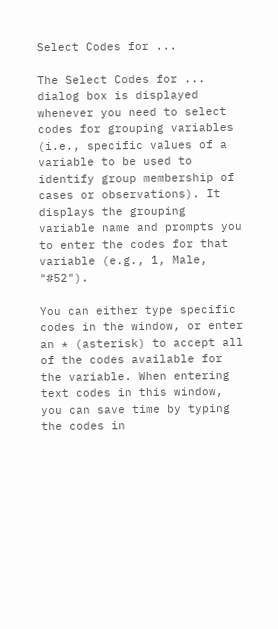Select Codes for ...

The Select Codes for ... dialog box is displayed whenever you need to select codes for grouping variables (i.e., specific values of a variable to be used to identify group membership of cases or observations). It displays the grouping variable name and prompts you to enter the codes for that variable (e.g., 1, Male, "#52").

You can either type specific codes in the window, or enter an * (asterisk) to accept all of the codes available for the variable. When entering text codes in this window, you can save time by typing the codes in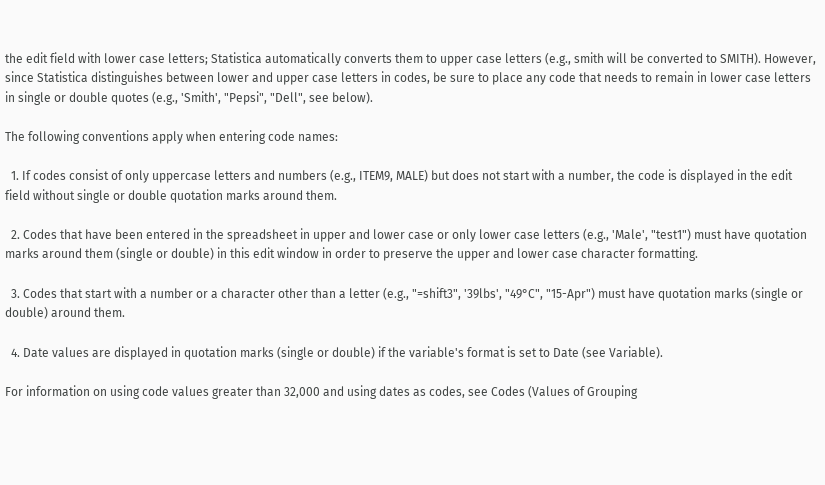the edit field with lower case letters; Statistica automatically converts them to upper case letters (e.g., smith will be converted to SMITH). However, since Statistica distinguishes between lower and upper case letters in codes, be sure to place any code that needs to remain in lower case letters in single or double quotes (e.g., 'Smith', "Pepsi", "Dell", see below).

The following conventions apply when entering code names:

  1. If codes consist of only uppercase letters and numbers (e.g., ITEM9, MALE) but does not start with a number, the code is displayed in the edit field without single or double quotation marks around them.

  2. Codes that have been entered in the spreadsheet in upper and lower case or only lower case letters (e.g., 'Male', "test1") must have quotation marks around them (single or double) in this edit window in order to preserve the upper and lower case character formatting.

  3. Codes that start with a number or a character other than a letter (e.g., "=shift3", '39lbs', "49°C", "15-Apr") must have quotation marks (single or double) around them.

  4. Date values are displayed in quotation marks (single or double) if the variable's format is set to Date (see Variable).

For information on using code values greater than 32,000 and using dates as codes, see Codes (Values of Grouping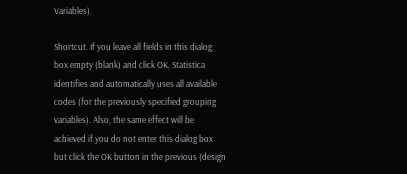Variables).

Shortcut. If you leave all fields in this dialog box empty (blank) and click OK, Statistica identifies and automatically uses all available codes (for the previously specified grouping variables). Also, the same effect will be achieved if you do not enter this dialog box but click the OK button in the previous (design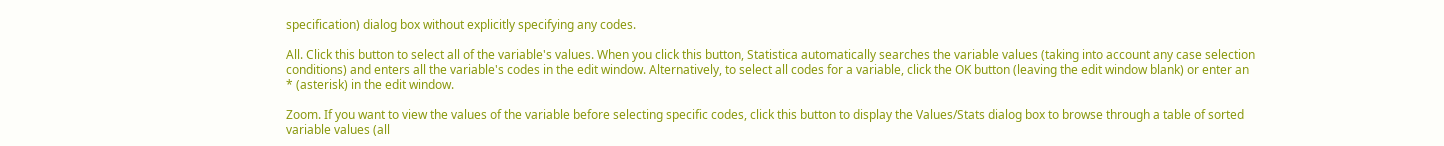specification) dialog box without explicitly specifying any codes.

All. Click this button to select all of the variable's values. When you click this button, Statistica automatically searches the variable values (taking into account any case selection conditions) and enters all the variable's codes in the edit window. Alternatively, to select all codes for a variable, click the OK button (leaving the edit window blank) or enter an * (asterisk) in the edit window.

Zoom. If you want to view the values of the variable before selecting specific codes, click this button to display the Values/Stats dialog box to browse through a table of sorted variable values (all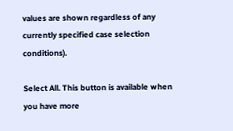values are shown regardless of any currently specified case selection conditions).

Select All. This button is available when you have more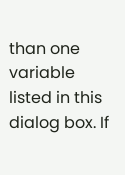than one variable listed in this dialog box. If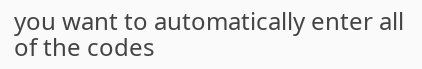you want to automatically enter all of the codes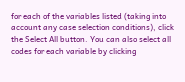for each of the variables listed (taking into account any case selection conditions), click the Select All button. You can also select all codes for each variable by clicking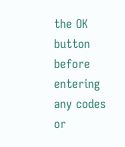the OK button before entering any codes or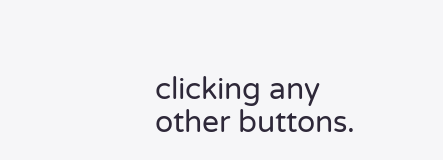clicking any other buttons.